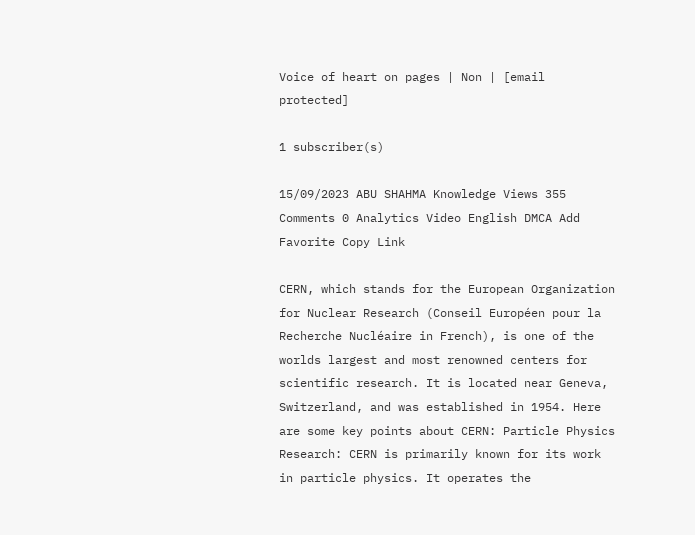Voice of heart on pages | Non | [email protected]

1 subscriber(s)

15/09/2023 ABU SHAHMA Knowledge Views 355 Comments 0 Analytics Video English DMCA Add Favorite Copy Link

CERN, which stands for the European Organization for Nuclear Research (Conseil Européen pour la Recherche Nucléaire in French), is one of the worlds largest and most renowned centers for scientific research. It is located near Geneva, Switzerland, and was established in 1954. Here are some key points about CERN: Particle Physics Research: CERN is primarily known for its work in particle physics. It operates the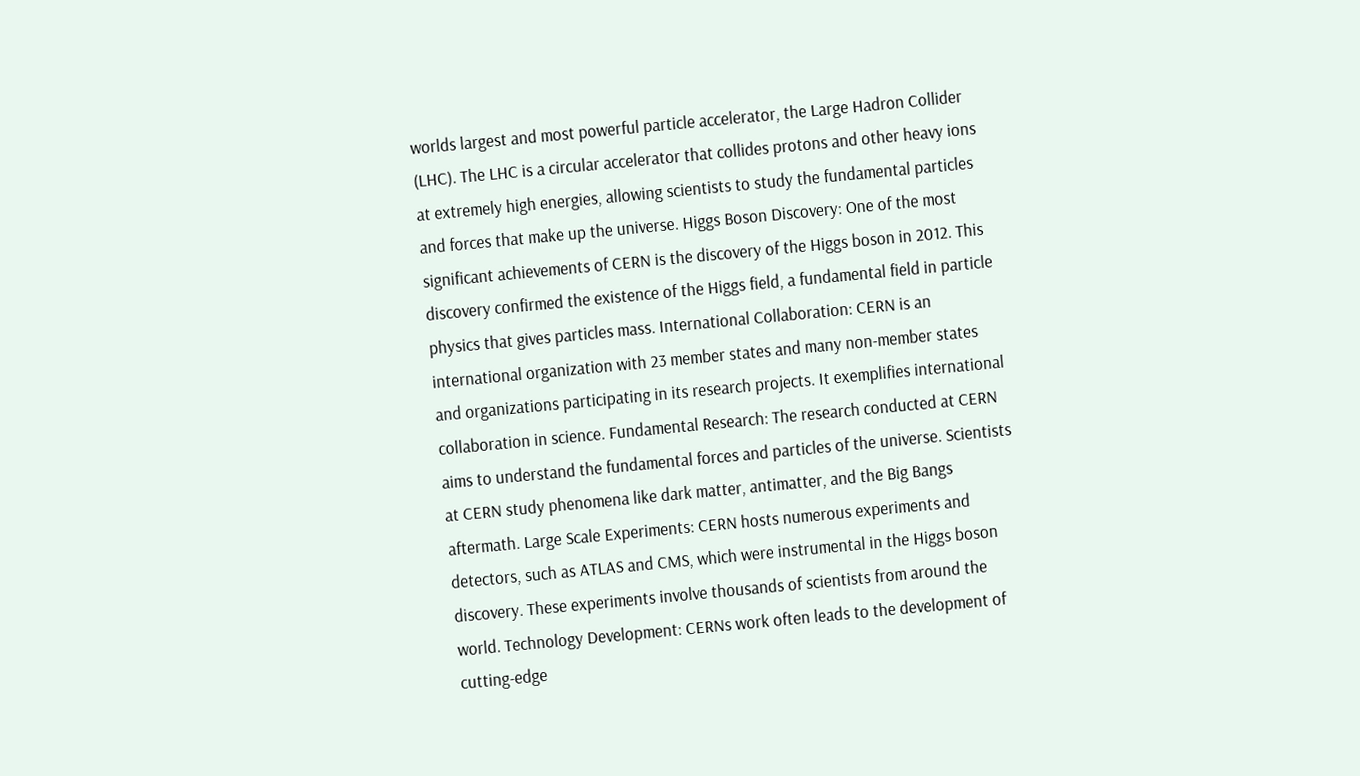worlds largest and most powerful particle accelerator, the Large Hadron Collider (LHC). The LHC is a circular accelerator that collides protons and other heavy ions at extremely high energies, allowing scientists to study the fundamental particles and forces that make up the universe. Higgs Boson Discovery: One of the most significant achievements of CERN is the discovery of the Higgs boson in 2012. This discovery confirmed the existence of the Higgs field, a fundamental field in particle physics that gives particles mass. International Collaboration: CERN is an international organization with 23 member states and many non-member states and organizations participating in its research projects. It exemplifies international collaboration in science. Fundamental Research: The research conducted at CERN aims to understand the fundamental forces and particles of the universe. Scientists at CERN study phenomena like dark matter, antimatter, and the Big Bangs aftermath. Large Scale Experiments: CERN hosts numerous experiments and detectors, such as ATLAS and CMS, which were instrumental in the Higgs boson discovery. These experiments involve thousands of scientists from around the world. Technology Development: CERNs work often leads to the development of cutting-edge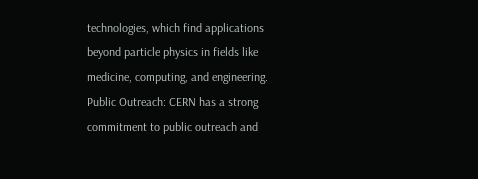technologies, which find applications beyond particle physics in fields like medicine, computing, and engineering. Public Outreach: CERN has a strong commitment to public outreach and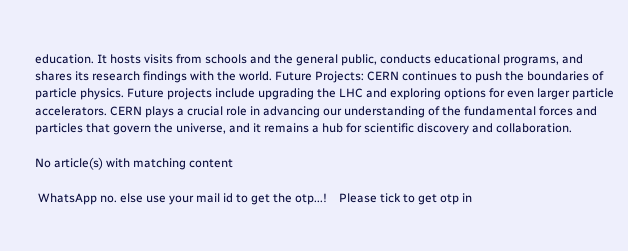education. It hosts visits from schools and the general public, conducts educational programs, and shares its research findings with the world. Future Projects: CERN continues to push the boundaries of particle physics. Future projects include upgrading the LHC and exploring options for even larger particle accelerators. CERN plays a crucial role in advancing our understanding of the fundamental forces and particles that govern the universe, and it remains a hub for scientific discovery and collaboration.

No article(s) with matching content

 WhatsApp no. else use your mail id to get the otp...!    Please tick to get otp in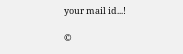your mail id...!

©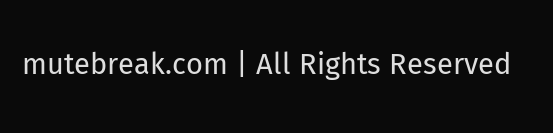mutebreak.com | All Rights Reserved